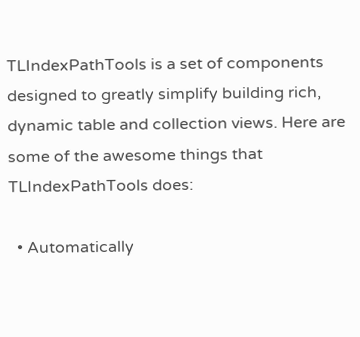TLIndexPathTools is a set of components designed to greatly simplify building rich, dynamic table and collection views. Here are some of the awesome things that TLIndexPathTools does:

  • Automatically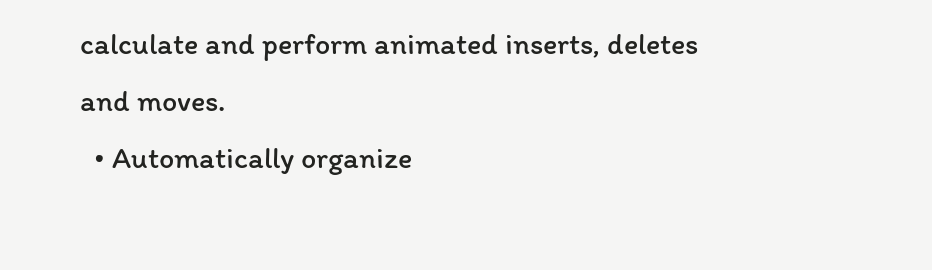calculate and perform animated inserts, deletes and moves.
  • Automatically organize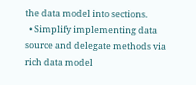the data model into sections.
  • Simplify implementing data source and delegate methods via rich data model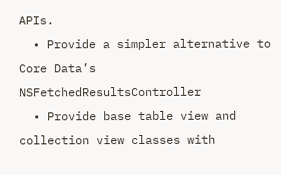APIs.
  • Provide a simpler alternative to Core Data’s NSFetchedResultsController
  • Provide base table view and collection view classes with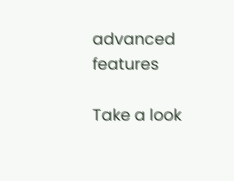advanced features

Take a look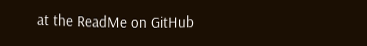at the ReadMe on GitHub